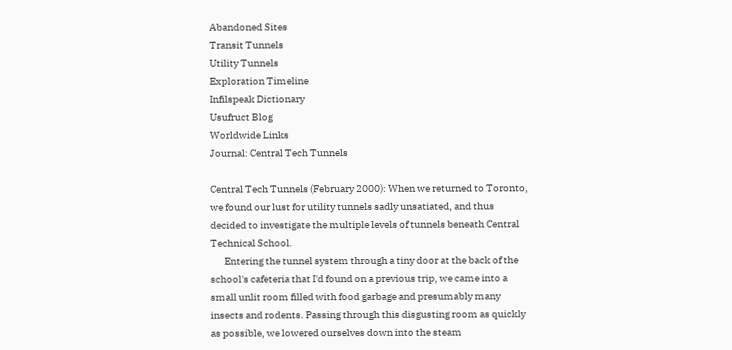Abandoned Sites
Transit Tunnels
Utility Tunnels
Exploration Timeline
Infilspeak Dictionary
Usufruct Blog
Worldwide Links
Journal: Central Tech Tunnels

Central Tech Tunnels (February 2000): When we returned to Toronto, we found our lust for utility tunnels sadly unsatiated, and thus decided to investigate the multiple levels of tunnels beneath Central Technical School.
       Entering the tunnel system through a tiny door at the back of the school's cafeteria that I'd found on a previous trip, we came into a small unlit room filled with food garbage and presumably many insects and rodents. Passing through this disgusting room as quickly as possible, we lowered ourselves down into the steam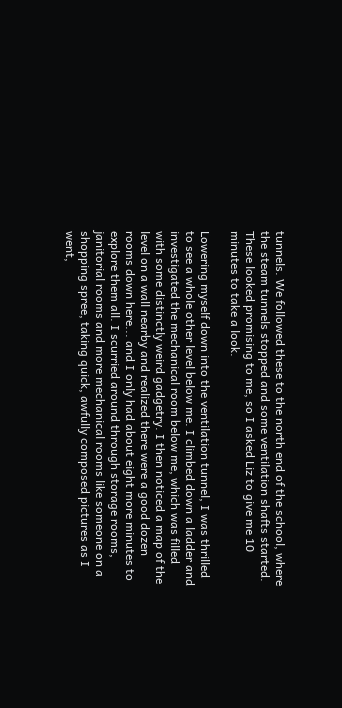tunnels. We followed these to the north end of the school, where the steam tunnels stopped and some ventilation shafts started. These looked promising to me, so I asked Liz to give me 10 minutes to take a look.

Lowering myself down into the ventilation tunnel, I was thrilled to see a whole other level below me. I climbed down a ladder and investigated the mechanical room below me, which was filled with some distinctly weird gadgetry. I then noticed a map of the level on a wall nearby and realized there were a good dozen rooms down here... and I only had about eight more minutes to explore them all. I scurried around through storage rooms, janitorial rooms and more mechanical rooms like someone on a shopping spree, taking quick, awfully composed pictures as I went,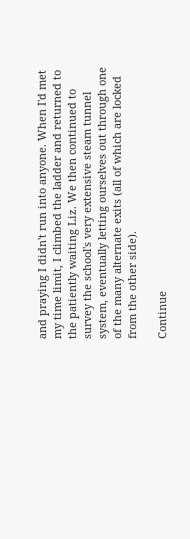and praying I didn't run into anyone. When I'd met my time limit, I climbed the ladder and returned to the patiently waiting Liz. We then continued to survey the school's very extensive steam tunnel system, eventually letting ourselves out through one of the many alternate exits (all of which are locked from the other side).

Continue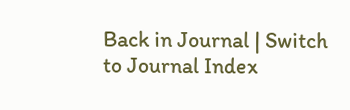Back in Journal | Switch to Journal Index